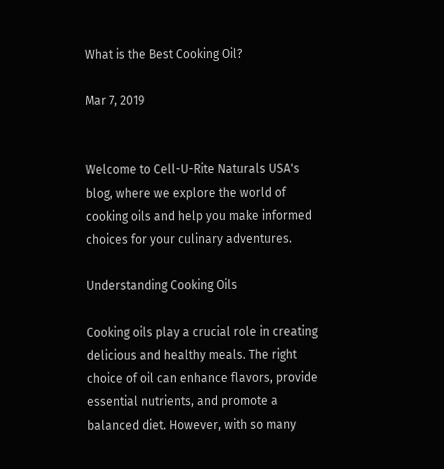What is the Best Cooking Oil?

Mar 7, 2019


Welcome to Cell-U-Rite Naturals USA's blog, where we explore the world of cooking oils and help you make informed choices for your culinary adventures.

Understanding Cooking Oils

Cooking oils play a crucial role in creating delicious and healthy meals. The right choice of oil can enhance flavors, provide essential nutrients, and promote a balanced diet. However, with so many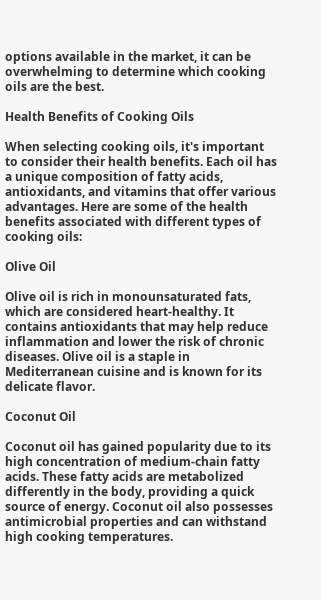options available in the market, it can be overwhelming to determine which cooking oils are the best.

Health Benefits of Cooking Oils

When selecting cooking oils, it's important to consider their health benefits. Each oil has a unique composition of fatty acids, antioxidants, and vitamins that offer various advantages. Here are some of the health benefits associated with different types of cooking oils:

Olive Oil

Olive oil is rich in monounsaturated fats, which are considered heart-healthy. It contains antioxidants that may help reduce inflammation and lower the risk of chronic diseases. Olive oil is a staple in Mediterranean cuisine and is known for its delicate flavor.

Coconut Oil

Coconut oil has gained popularity due to its high concentration of medium-chain fatty acids. These fatty acids are metabolized differently in the body, providing a quick source of energy. Coconut oil also possesses antimicrobial properties and can withstand high cooking temperatures.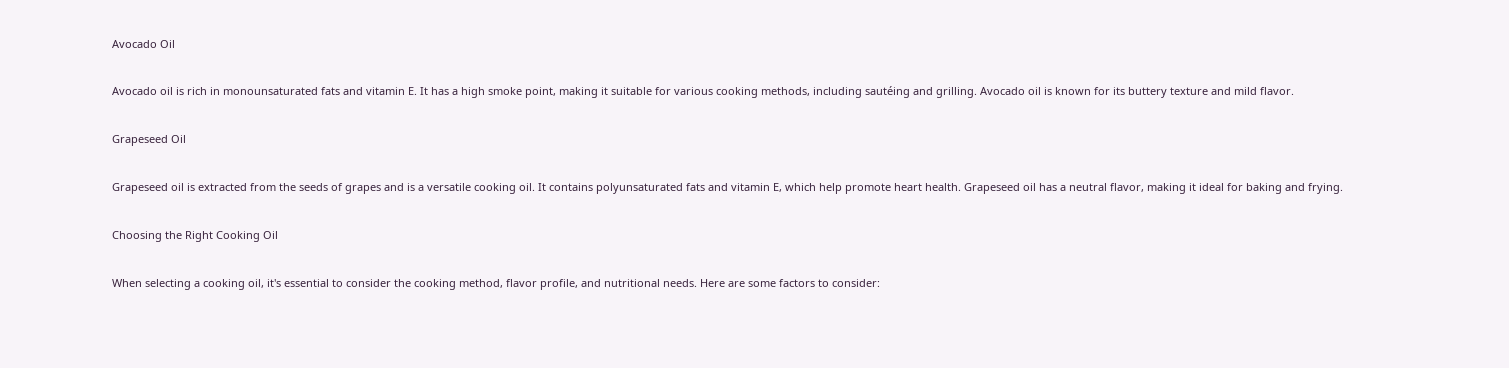Avocado Oil

Avocado oil is rich in monounsaturated fats and vitamin E. It has a high smoke point, making it suitable for various cooking methods, including sautéing and grilling. Avocado oil is known for its buttery texture and mild flavor.

Grapeseed Oil

Grapeseed oil is extracted from the seeds of grapes and is a versatile cooking oil. It contains polyunsaturated fats and vitamin E, which help promote heart health. Grapeseed oil has a neutral flavor, making it ideal for baking and frying.

Choosing the Right Cooking Oil

When selecting a cooking oil, it's essential to consider the cooking method, flavor profile, and nutritional needs. Here are some factors to consider: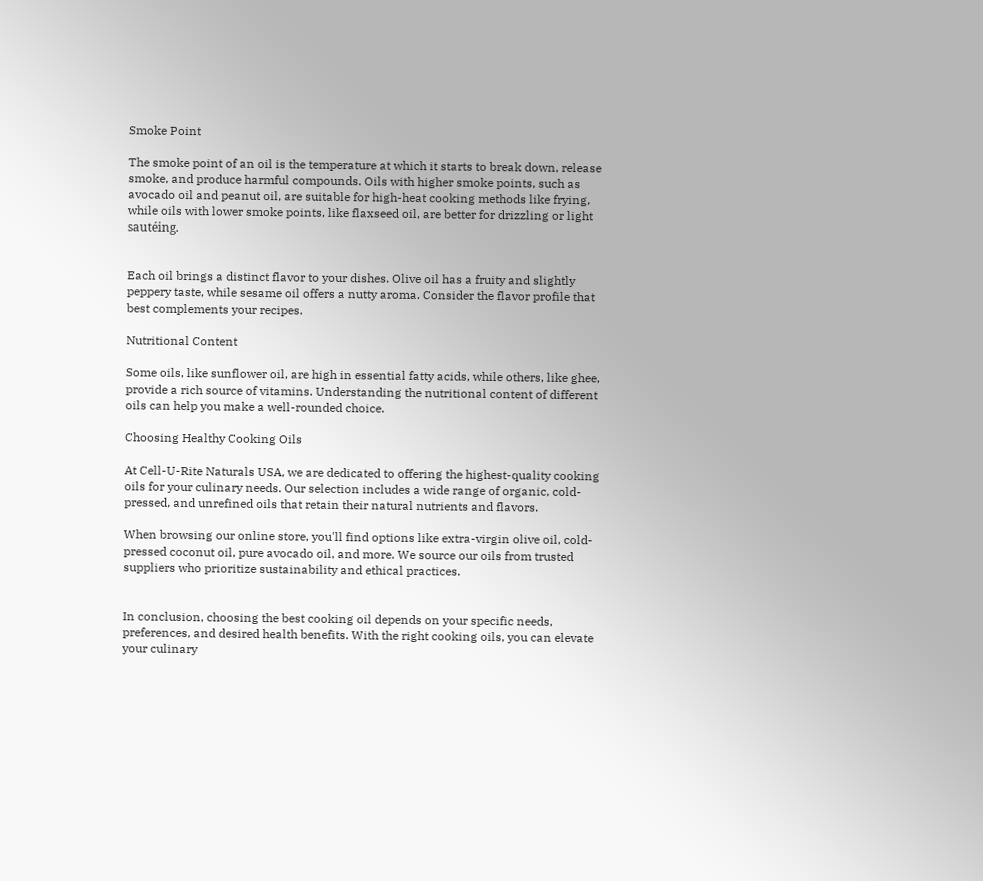Smoke Point

The smoke point of an oil is the temperature at which it starts to break down, release smoke, and produce harmful compounds. Oils with higher smoke points, such as avocado oil and peanut oil, are suitable for high-heat cooking methods like frying, while oils with lower smoke points, like flaxseed oil, are better for drizzling or light sautéing.


Each oil brings a distinct flavor to your dishes. Olive oil has a fruity and slightly peppery taste, while sesame oil offers a nutty aroma. Consider the flavor profile that best complements your recipes.

Nutritional Content

Some oils, like sunflower oil, are high in essential fatty acids, while others, like ghee, provide a rich source of vitamins. Understanding the nutritional content of different oils can help you make a well-rounded choice.

Choosing Healthy Cooking Oils

At Cell-U-Rite Naturals USA, we are dedicated to offering the highest-quality cooking oils for your culinary needs. Our selection includes a wide range of organic, cold-pressed, and unrefined oils that retain their natural nutrients and flavors.

When browsing our online store, you'll find options like extra-virgin olive oil, cold-pressed coconut oil, pure avocado oil, and more. We source our oils from trusted suppliers who prioritize sustainability and ethical practices.


In conclusion, choosing the best cooking oil depends on your specific needs, preferences, and desired health benefits. With the right cooking oils, you can elevate your culinary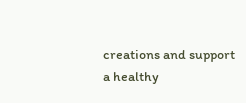creations and support a healthy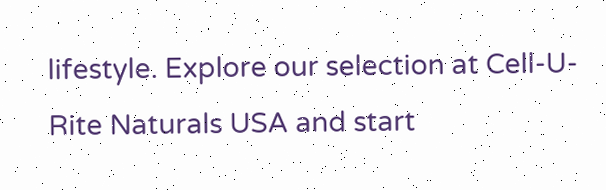lifestyle. Explore our selection at Cell-U-Rite Naturals USA and start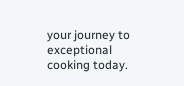your journey to exceptional cooking today.